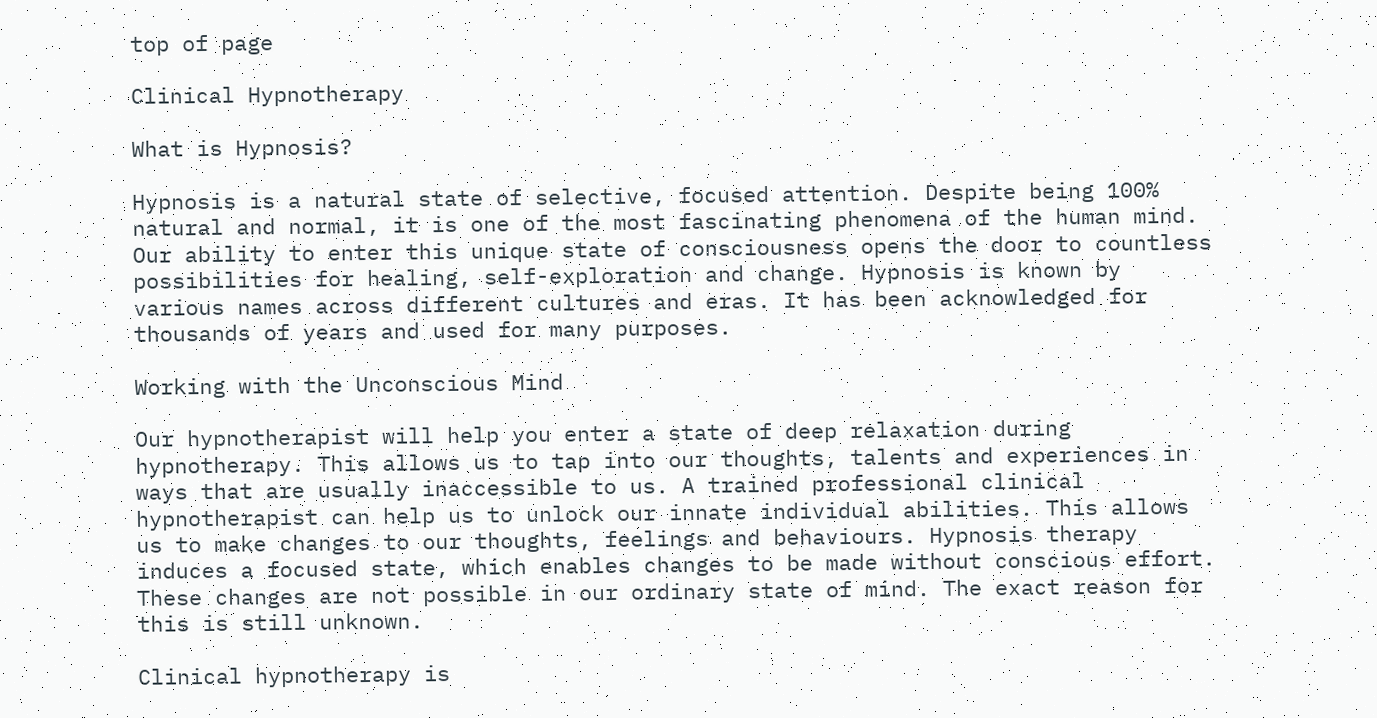top of page

Clinical Hypnotherapy

What is Hypnosis?

Hypnosis is a natural state of selective, focused attention. Despite being 100% natural and normal, it is one of the most fascinating phenomena of the human mind. Our ability to enter this unique state of consciousness opens the door to countless possibilities for healing, self-exploration and change. Hypnosis is known by various names across different cultures and eras. It has been acknowledged for thousands of years and used for many purposes.

Working with the Unconscious Mind

Our hypnotherapist will help you enter a state of deep relaxation during hypnotherapy. This allows us to tap into our thoughts, talents and experiences in ways that are usually inaccessible to us. A trained professional clinical hypnotherapist can help us to unlock our innate individual abilities. This allows us to make changes to our thoughts, feelings and behaviours. Hypnosis therapy induces a focused state, which enables changes to be made without conscious effort. These changes are not possible in our ordinary state of mind. The exact reason for this is still unknown.

Clinical hypnotherapy is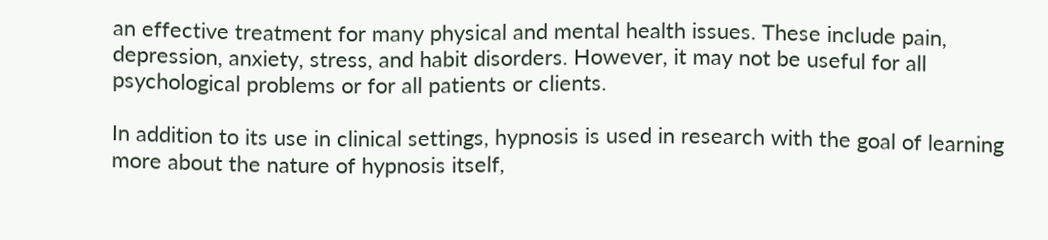an effective treatment for many physical and mental health issues. These include pain, depression, anxiety, stress, and habit disorders. However, it may not be useful for all psychological problems or for all patients or clients.

In addition to its use in clinical settings, hypnosis is used in research with the goal of learning more about the nature of hypnosis itself,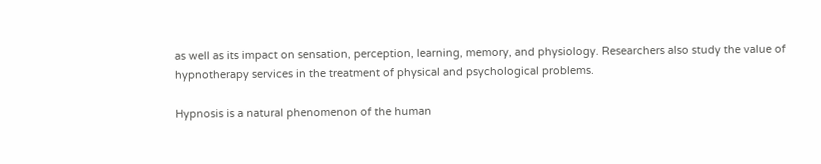as well as its impact on sensation, perception, learning, memory, and physiology. Researchers also study the value of hypnotherapy services in the treatment of physical and psychological problems.

Hypnosis is a natural phenomenon of the human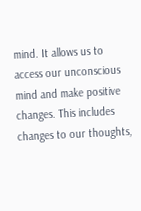mind. It allows us to access our unconscious mind and make positive changes. This includes changes to our thoughts,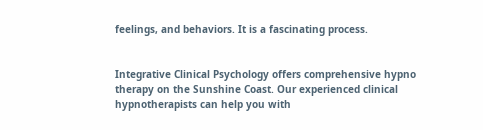feelings, and behaviors. It is a fascinating process.


Integrative Clinical Psychology offers comprehensive hypno therapy on the Sunshine Coast. Our experienced clinical hypnotherapists can help you with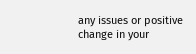any issues or positive change in your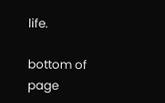life.

bottom of page